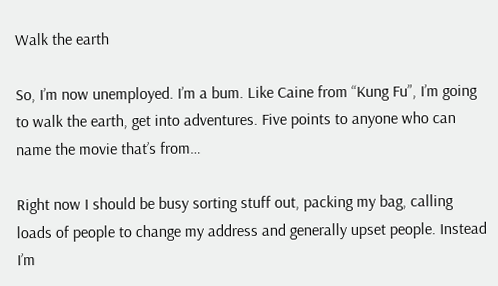Walk the earth

So, I’m now unemployed. I’m a bum. Like Caine from “Kung Fu”, I’m going to walk the earth, get into adventures. Five points to anyone who can name the movie that’s from…

Right now I should be busy sorting stuff out, packing my bag, calling loads of people to change my address and generally upset people. Instead I’m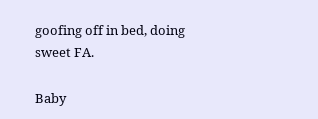goofing off in bed, doing sweet FA.

Baby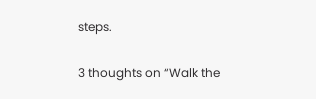steps.

3 thoughts on “Walk the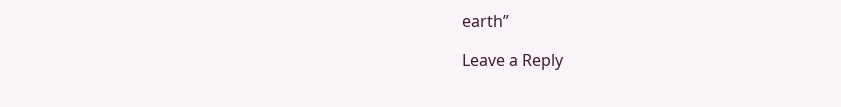earth”

Leave a Reply